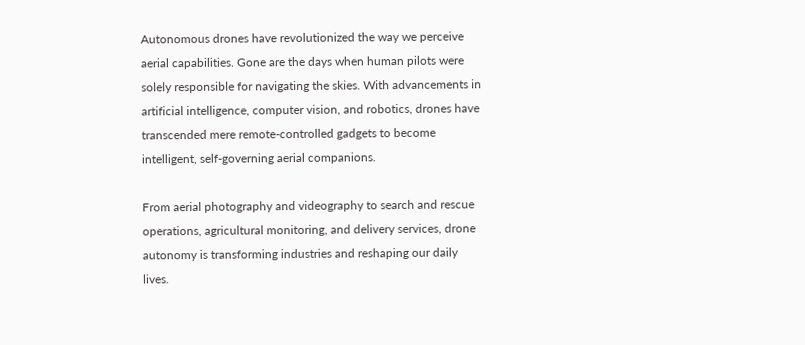Autonomous drones have revolutionized the way we perceive aerial capabilities. Gone are the days when human pilots were solely responsible for navigating the skies. With advancements in artificial intelligence, computer vision, and robotics, drones have transcended mere remote-controlled gadgets to become intelligent, self-governing aerial companions.

From aerial photography and videography to search and rescue operations, agricultural monitoring, and delivery services, drone autonomy is transforming industries and reshaping our daily lives.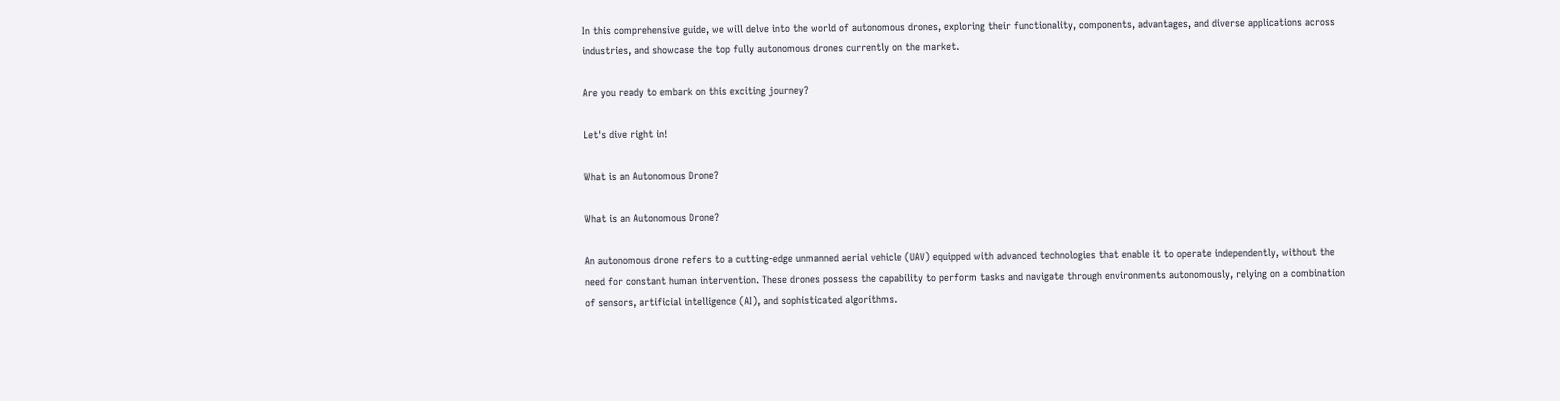In this comprehensive guide, we will delve into the world of autonomous drones, exploring their functionality, components, advantages, and diverse applications across industries, and showcase the top fully autonomous drones currently on the market.

Are you ready to embark on this exciting journey?

Let's dive right in!

What is an Autonomous Drone?

What is an Autonomous Drone?

An autonomous drone refers to a cutting-edge unmanned aerial vehicle (UAV) equipped with advanced technologies that enable it to operate independently, without the need for constant human intervention. These drones possess the capability to perform tasks and navigate through environments autonomously, relying on a combination of sensors, artificial intelligence (AI), and sophisticated algorithms.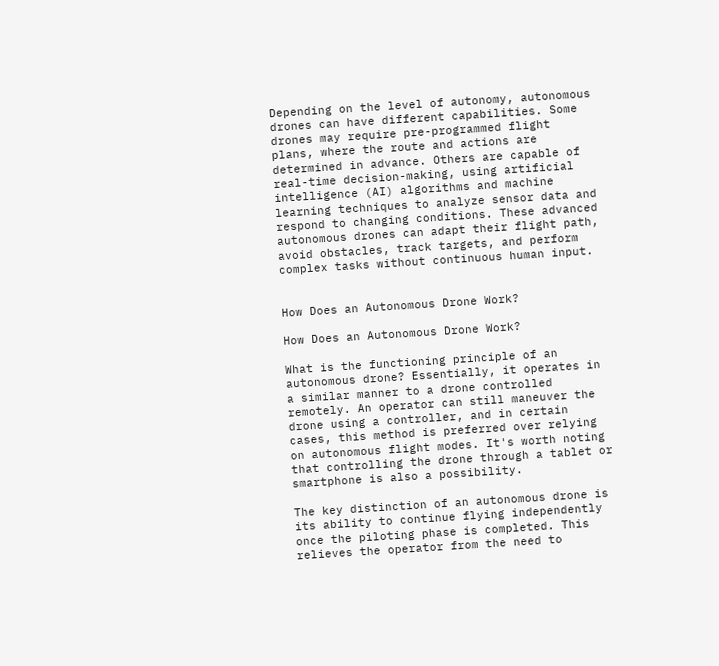Depending on the level of autonomy, autonomous drones can have different capabilities. Some drones may require pre-programmed flight plans, where the route and actions are determined in advance. Others are capable of real-time decision-making, using artificial intelligence (AI) algorithms and machine learning techniques to analyze sensor data and respond to changing conditions. These advanced autonomous drones can adapt their flight path, avoid obstacles, track targets, and perform complex tasks without continuous human input.


How Does an Autonomous Drone Work?

How Does an Autonomous Drone Work?

What is the functioning principle of an autonomous drone? Essentially, it operates in a similar manner to a drone controlled remotely. An operator can still maneuver the drone using a controller, and in certain cases, this method is preferred over relying on autonomous flight modes. It's worth noting that controlling the drone through a tablet or smartphone is also a possibility.

The key distinction of an autonomous drone is its ability to continue flying independently once the piloting phase is completed. This relieves the operator from the need to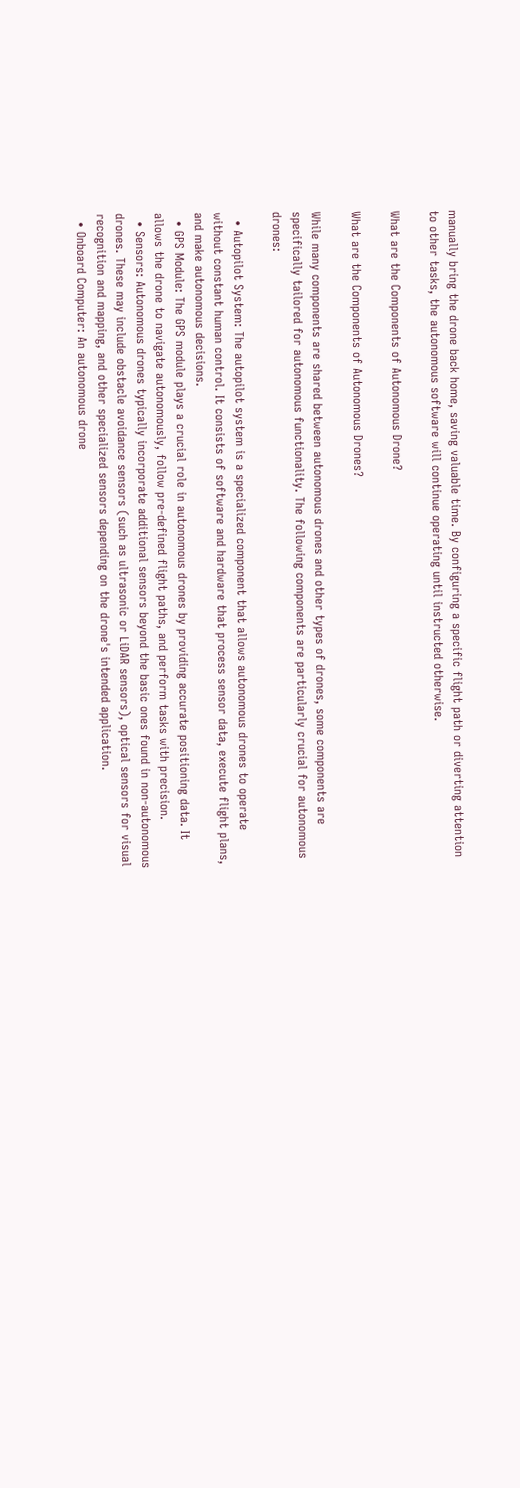manually bring the drone back home, saving valuable time. By configuring a specific flight path or diverting attention to other tasks, the autonomous software will continue operating until instructed otherwise.

What are the Components of Autonomous Drone?

What are the Components of Autonomous Drones?

While many components are shared between autonomous drones and other types of drones, some components are specifically tailored for autonomous functionality. The following components are particularly crucial for autonomous drones:

  • Autopilot System: The autopilot system is a specialized component that allows autonomous drones to operate without constant human control. It consists of software and hardware that process sensor data, execute flight plans, and make autonomous decisions.
  • GPS Module: The GPS module plays a crucial role in autonomous drones by providing accurate positioning data. It allows the drone to navigate autonomously, follow pre-defined flight paths, and perform tasks with precision.
  • Sensors: Autonomous drones typically incorporate additional sensors beyond the basic ones found in non-autonomous drones. These may include obstacle avoidance sensors (such as ultrasonic or LiDAR sensors), optical sensors for visual recognition and mapping, and other specialized sensors depending on the drone's intended application.
  • Onboard Computer: An autonomous drone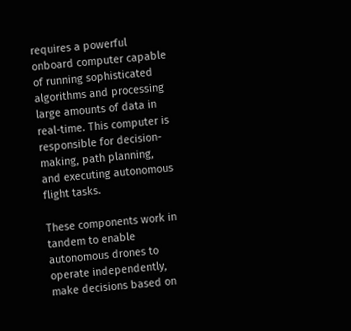requires a powerful onboard computer capable of running sophisticated algorithms and processing large amounts of data in real-time. This computer is responsible for decision-making, path planning, and executing autonomous flight tasks.

These components work in tandem to enable autonomous drones to operate independently, make decisions based on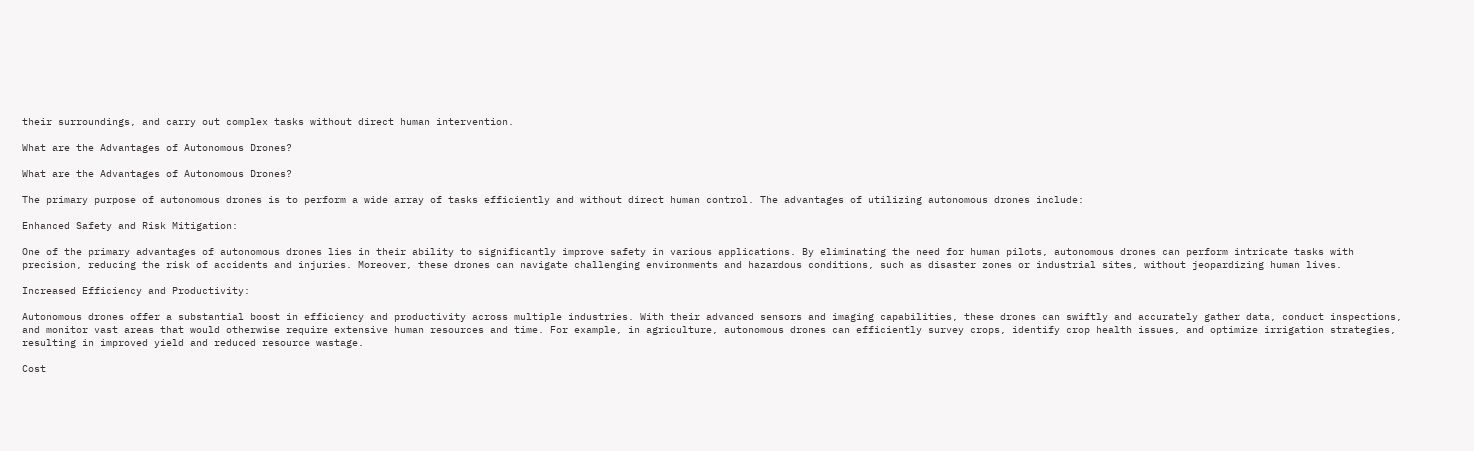their surroundings, and carry out complex tasks without direct human intervention.

What are the Advantages of Autonomous Drones?

What are the Advantages of Autonomous Drones?

The primary purpose of autonomous drones is to perform a wide array of tasks efficiently and without direct human control. The advantages of utilizing autonomous drones include:

Enhanced Safety and Risk Mitigation:

One of the primary advantages of autonomous drones lies in their ability to significantly improve safety in various applications. By eliminating the need for human pilots, autonomous drones can perform intricate tasks with precision, reducing the risk of accidents and injuries. Moreover, these drones can navigate challenging environments and hazardous conditions, such as disaster zones or industrial sites, without jeopardizing human lives.

Increased Efficiency and Productivity:

Autonomous drones offer a substantial boost in efficiency and productivity across multiple industries. With their advanced sensors and imaging capabilities, these drones can swiftly and accurately gather data, conduct inspections, and monitor vast areas that would otherwise require extensive human resources and time. For example, in agriculture, autonomous drones can efficiently survey crops, identify crop health issues, and optimize irrigation strategies, resulting in improved yield and reduced resource wastage.

Cost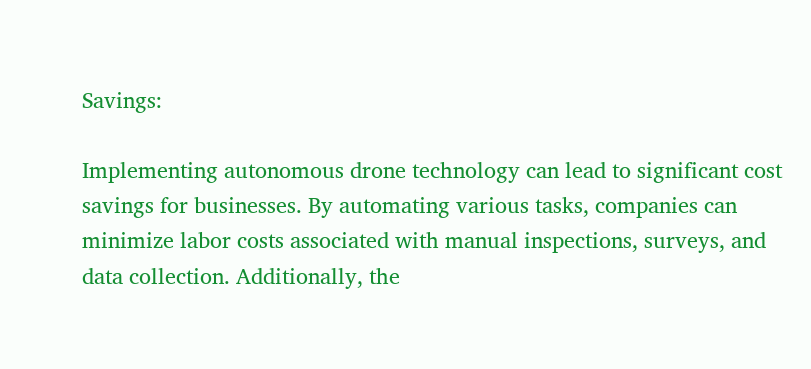Savings:

Implementing autonomous drone technology can lead to significant cost savings for businesses. By automating various tasks, companies can minimize labor costs associated with manual inspections, surveys, and data collection. Additionally, the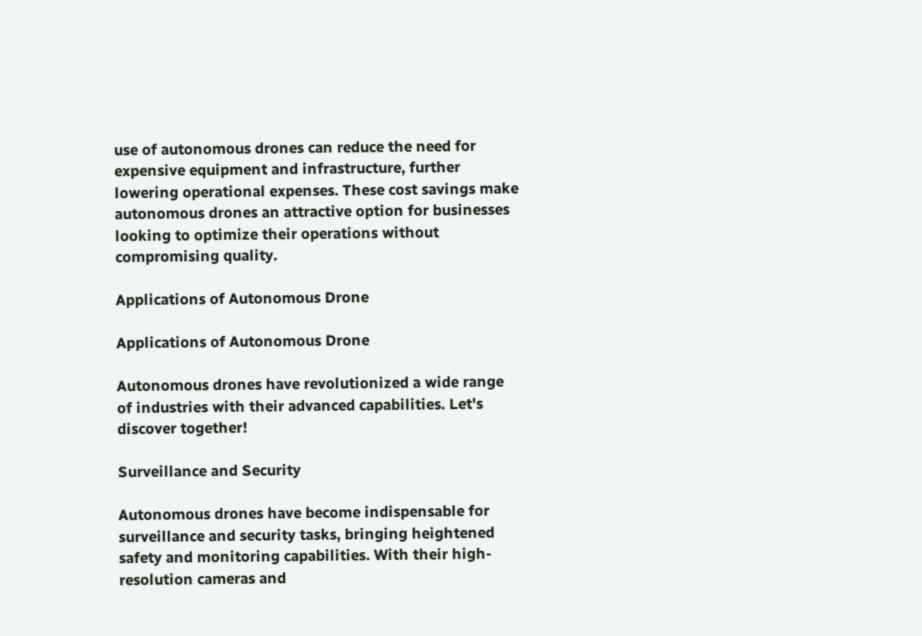use of autonomous drones can reduce the need for expensive equipment and infrastructure, further lowering operational expenses. These cost savings make autonomous drones an attractive option for businesses looking to optimize their operations without compromising quality.

Applications of Autonomous Drone

Applications of Autonomous Drone

Autonomous drones have revolutionized a wide range of industries with their advanced capabilities. Let's discover together!

Surveillance and Security

Autonomous drones have become indispensable for surveillance and security tasks, bringing heightened safety and monitoring capabilities. With their high-resolution cameras and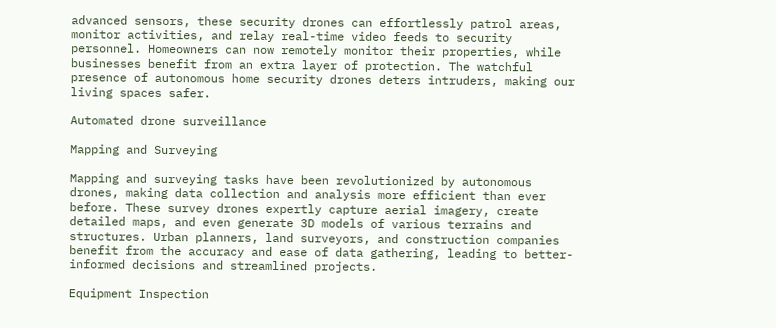advanced sensors, these security drones can effortlessly patrol areas, monitor activities, and relay real-time video feeds to security personnel. Homeowners can now remotely monitor their properties, while businesses benefit from an extra layer of protection. The watchful presence of autonomous home security drones deters intruders, making our living spaces safer.

Automated drone surveillance

Mapping and Surveying

Mapping and surveying tasks have been revolutionized by autonomous drones, making data collection and analysis more efficient than ever before. These survey drones expertly capture aerial imagery, create detailed maps, and even generate 3D models of various terrains and structures. Urban planners, land surveyors, and construction companies benefit from the accuracy and ease of data gathering, leading to better-informed decisions and streamlined projects.

Equipment Inspection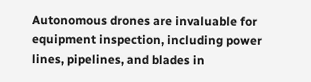Autonomous drones are invaluable for equipment inspection, including power lines, pipelines, and blades in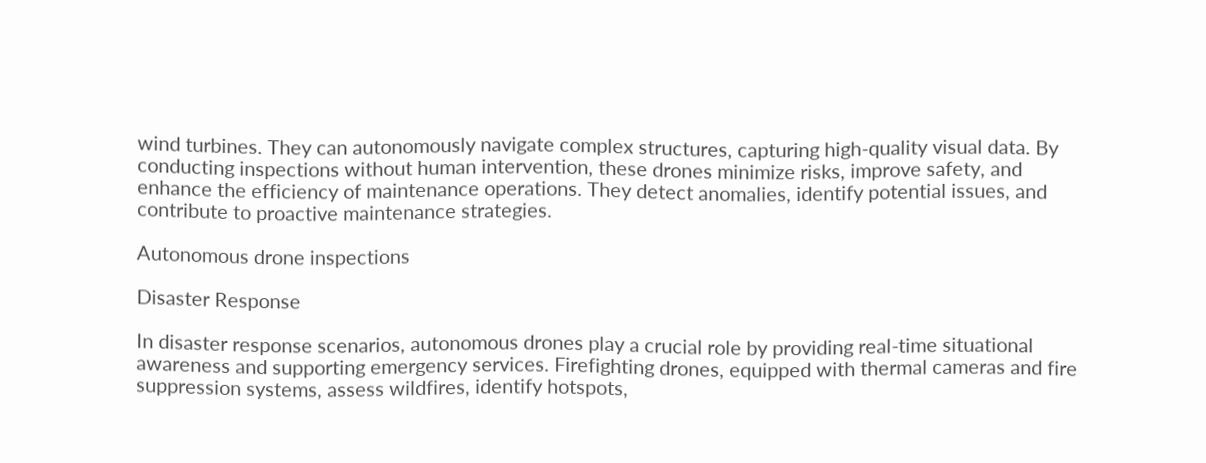wind turbines. They can autonomously navigate complex structures, capturing high-quality visual data. By conducting inspections without human intervention, these drones minimize risks, improve safety, and enhance the efficiency of maintenance operations. They detect anomalies, identify potential issues, and contribute to proactive maintenance strategies.

Autonomous drone inspections

Disaster Response

In disaster response scenarios, autonomous drones play a crucial role by providing real-time situational awareness and supporting emergency services. Firefighting drones, equipped with thermal cameras and fire suppression systems, assess wildfires, identify hotspots,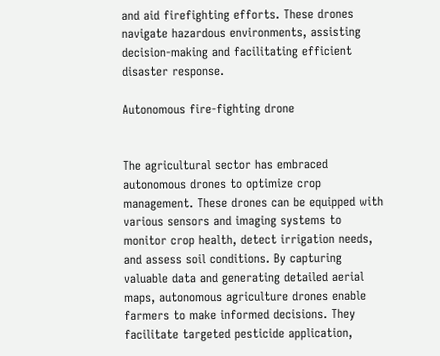and aid firefighting efforts. These drones navigate hazardous environments, assisting decision-making and facilitating efficient disaster response.

Autonomous fire-fighting drone


The agricultural sector has embraced autonomous drones to optimize crop management. These drones can be equipped with various sensors and imaging systems to monitor crop health, detect irrigation needs, and assess soil conditions. By capturing valuable data and generating detailed aerial maps, autonomous agriculture drones enable farmers to make informed decisions. They facilitate targeted pesticide application,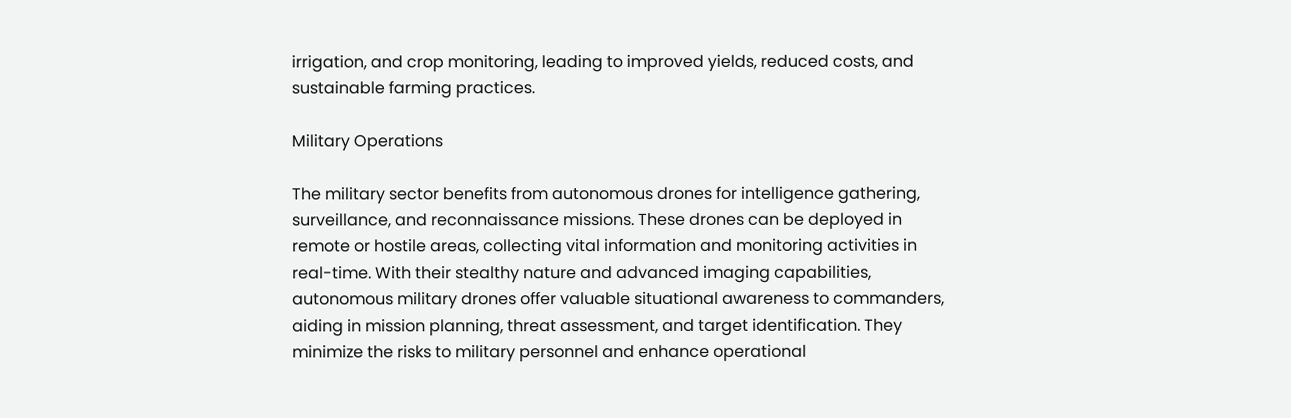irrigation, and crop monitoring, leading to improved yields, reduced costs, and sustainable farming practices.

Military Operations

The military sector benefits from autonomous drones for intelligence gathering, surveillance, and reconnaissance missions. These drones can be deployed in remote or hostile areas, collecting vital information and monitoring activities in real-time. With their stealthy nature and advanced imaging capabilities, autonomous military drones offer valuable situational awareness to commanders, aiding in mission planning, threat assessment, and target identification. They minimize the risks to military personnel and enhance operational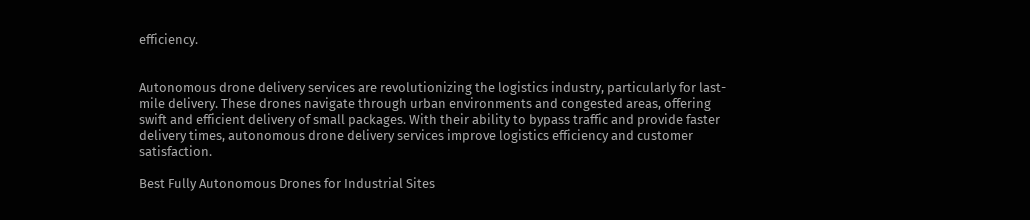efficiency.


Autonomous drone delivery services are revolutionizing the logistics industry, particularly for last-mile delivery. These drones navigate through urban environments and congested areas, offering swift and efficient delivery of small packages. With their ability to bypass traffic and provide faster delivery times, autonomous drone delivery services improve logistics efficiency and customer satisfaction.

Best Fully Autonomous Drones for Industrial Sites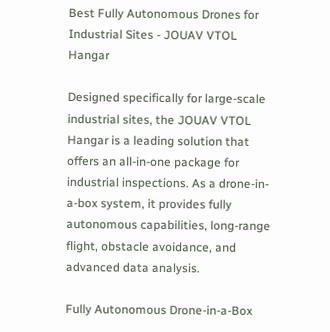Best Fully Autonomous Drones for Industrial Sites - JOUAV VTOL Hangar

Designed specifically for large-scale industrial sites, the JOUAV VTOL Hangar is a leading solution that offers an all-in-one package for industrial inspections. As a drone-in-a-box system, it provides fully autonomous capabilities, long-range flight, obstacle avoidance, and advanced data analysis.

Fully Autonomous Drone-in-a-Box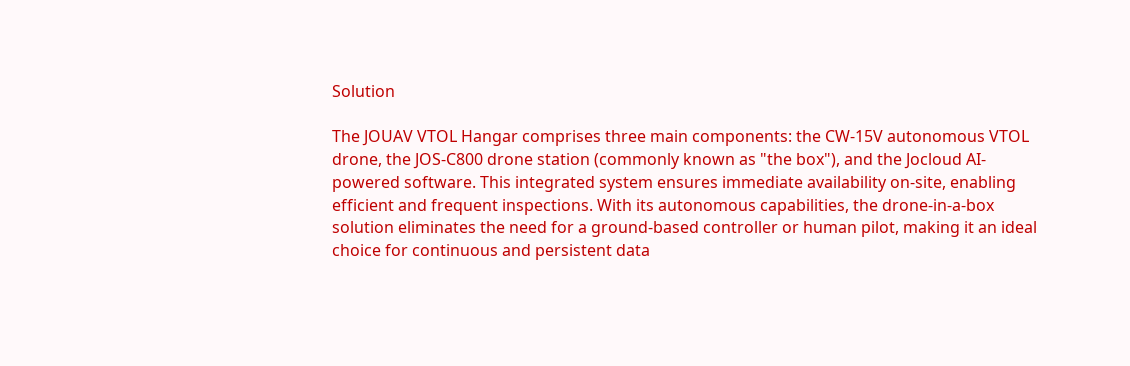Solution

The JOUAV VTOL Hangar comprises three main components: the CW-15V autonomous VTOL drone, the JOS-C800 drone station (commonly known as "the box"), and the Jocloud AI-powered software. This integrated system ensures immediate availability on-site, enabling efficient and frequent inspections. With its autonomous capabilities, the drone-in-a-box solution eliminates the need for a ground-based controller or human pilot, making it an ideal choice for continuous and persistent data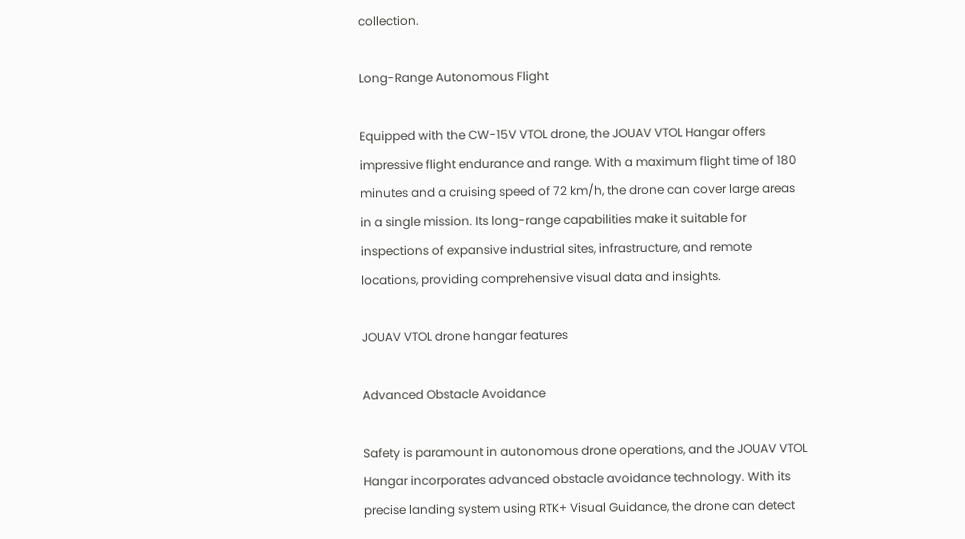collection.

Long-Range Autonomous Flight

Equipped with the CW-15V VTOL drone, the JOUAV VTOL Hangar offers impressive flight endurance and range. With a maximum flight time of 180 minutes and a cruising speed of 72 km/h, the drone can cover large areas in a single mission. Its long-range capabilities make it suitable for inspections of expansive industrial sites, infrastructure, and remote locations, providing comprehensive visual data and insights.

JOUAV VTOL drone hangar features

Advanced Obstacle Avoidance

Safety is paramount in autonomous drone operations, and the JOUAV VTOL Hangar incorporates advanced obstacle avoidance technology. With its precise landing system using RTK+ Visual Guidance, the drone can detect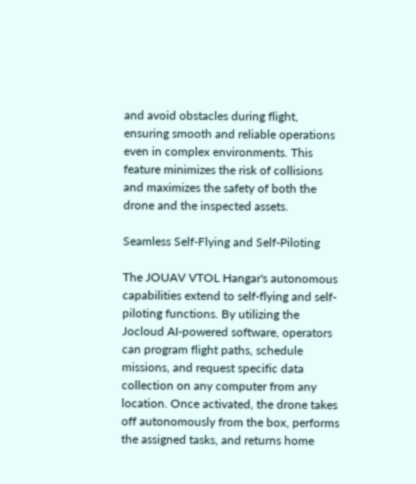and avoid obstacles during flight, ensuring smooth and reliable operations even in complex environments. This feature minimizes the risk of collisions and maximizes the safety of both the drone and the inspected assets.

Seamless Self-Flying and Self-Piloting

The JOUAV VTOL Hangar's autonomous capabilities extend to self-flying and self-piloting functions. By utilizing the Jocloud AI-powered software, operators can program flight paths, schedule missions, and request specific data collection on any computer from any location. Once activated, the drone takes off autonomously from the box, performs the assigned tasks, and returns home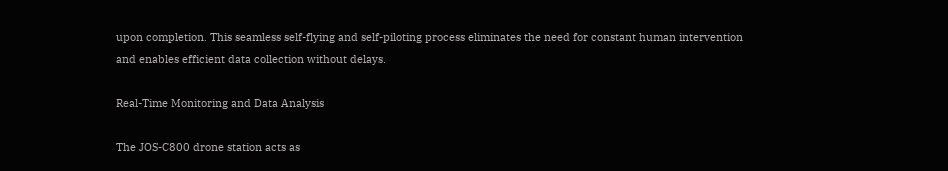upon completion. This seamless self-flying and self-piloting process eliminates the need for constant human intervention and enables efficient data collection without delays.

Real-Time Monitoring and Data Analysis

The JOS-C800 drone station acts as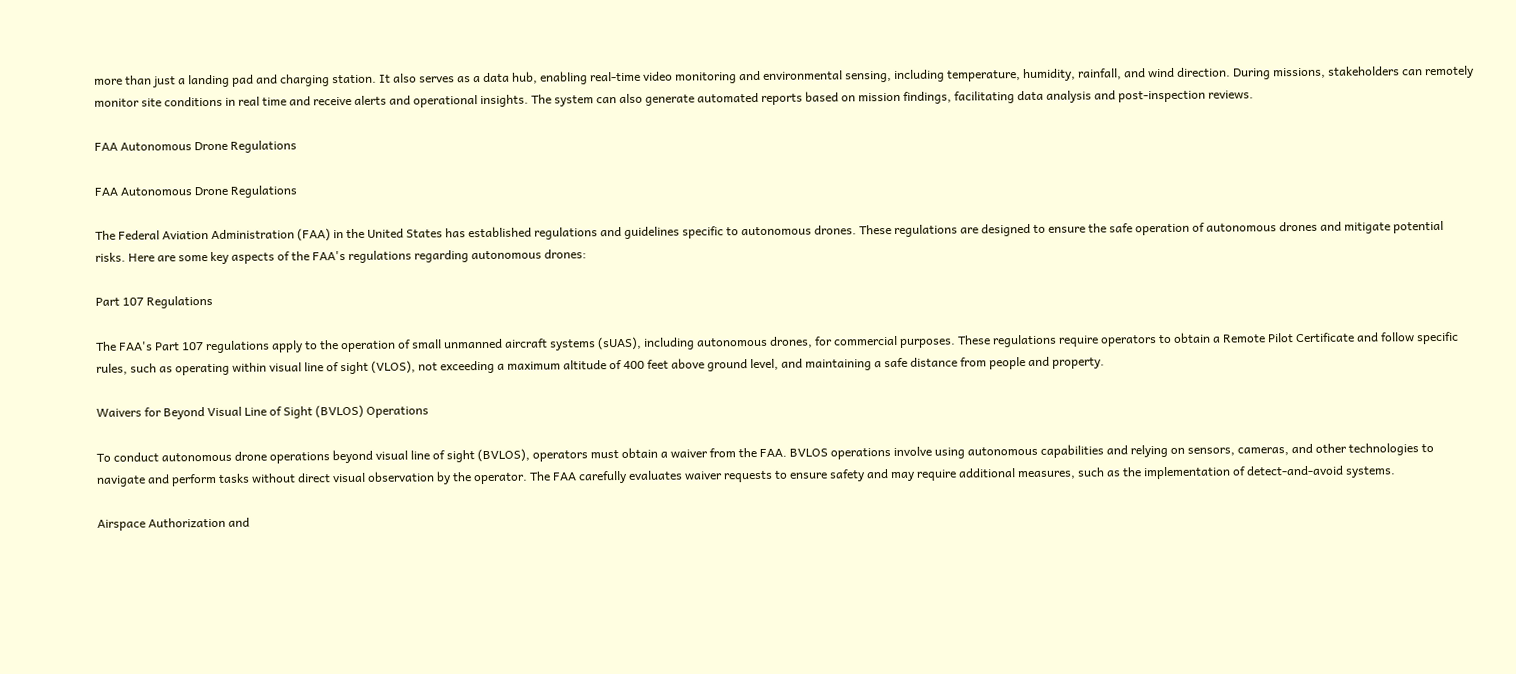more than just a landing pad and charging station. It also serves as a data hub, enabling real-time video monitoring and environmental sensing, including temperature, humidity, rainfall, and wind direction. During missions, stakeholders can remotely monitor site conditions in real time and receive alerts and operational insights. The system can also generate automated reports based on mission findings, facilitating data analysis and post-inspection reviews.

FAA Autonomous Drone Regulations

FAA Autonomous Drone Regulations

The Federal Aviation Administration (FAA) in the United States has established regulations and guidelines specific to autonomous drones. These regulations are designed to ensure the safe operation of autonomous drones and mitigate potential risks. Here are some key aspects of the FAA's regulations regarding autonomous drones:

Part 107 Regulations

The FAA's Part 107 regulations apply to the operation of small unmanned aircraft systems (sUAS), including autonomous drones, for commercial purposes. These regulations require operators to obtain a Remote Pilot Certificate and follow specific rules, such as operating within visual line of sight (VLOS), not exceeding a maximum altitude of 400 feet above ground level, and maintaining a safe distance from people and property.

Waivers for Beyond Visual Line of Sight (BVLOS) Operations

To conduct autonomous drone operations beyond visual line of sight (BVLOS), operators must obtain a waiver from the FAA. BVLOS operations involve using autonomous capabilities and relying on sensors, cameras, and other technologies to navigate and perform tasks without direct visual observation by the operator. The FAA carefully evaluates waiver requests to ensure safety and may require additional measures, such as the implementation of detect-and-avoid systems.

Airspace Authorization and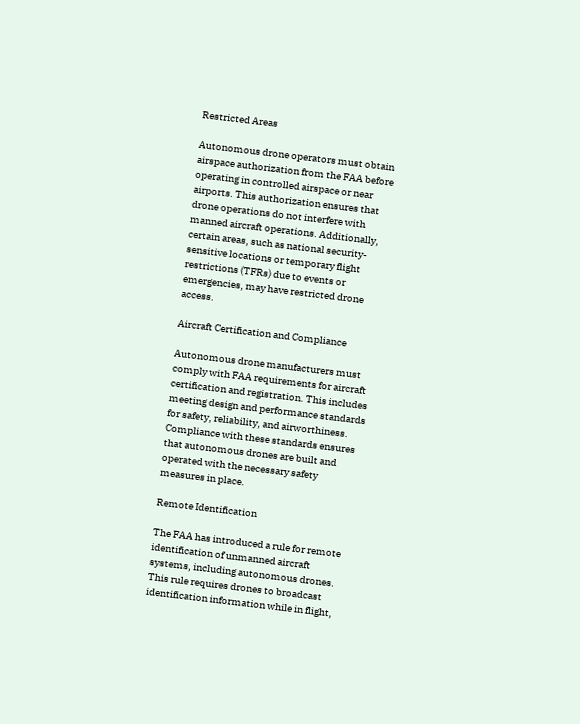Restricted Areas

Autonomous drone operators must obtain airspace authorization from the FAA before operating in controlled airspace or near airports. This authorization ensures that drone operations do not interfere with manned aircraft operations. Additionally, certain areas, such as national security-sensitive locations or temporary flight restrictions (TFRs) due to events or emergencies, may have restricted drone access.

Aircraft Certification and Compliance

Autonomous drone manufacturers must comply with FAA requirements for aircraft certification and registration. This includes meeting design and performance standards for safety, reliability, and airworthiness. Compliance with these standards ensures that autonomous drones are built and operated with the necessary safety measures in place.

Remote Identification

The FAA has introduced a rule for remote identification of unmanned aircraft systems, including autonomous drones. This rule requires drones to broadcast identification information while in flight,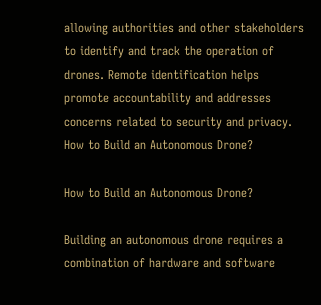allowing authorities and other stakeholders to identify and track the operation of drones. Remote identification helps promote accountability and addresses concerns related to security and privacy.
How to Build an Autonomous Drone?

How to Build an Autonomous Drone?

Building an autonomous drone requires a combination of hardware and software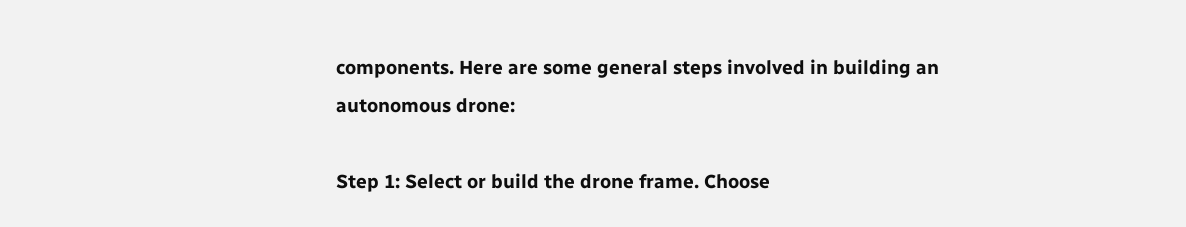components. Here are some general steps involved in building an autonomous drone:

Step 1: Select or build the drone frame. Choose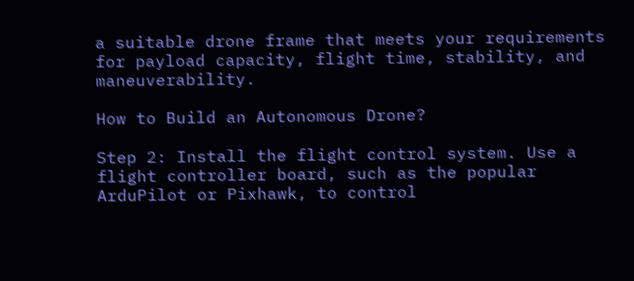a suitable drone frame that meets your requirements for payload capacity, flight time, stability, and maneuverability.

How to Build an Autonomous Drone?

Step 2: Install the flight control system. Use a flight controller board, such as the popular ArduPilot or Pixhawk, to control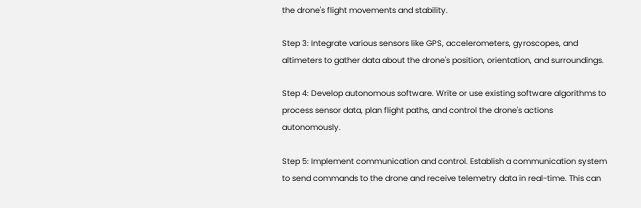the drone's flight movements and stability.

Step 3: Integrate various sensors like GPS, accelerometers, gyroscopes, and altimeters to gather data about the drone's position, orientation, and surroundings.

Step 4: Develop autonomous software. Write or use existing software algorithms to process sensor data, plan flight paths, and control the drone's actions autonomously.

Step 5: Implement communication and control. Establish a communication system to send commands to the drone and receive telemetry data in real-time. This can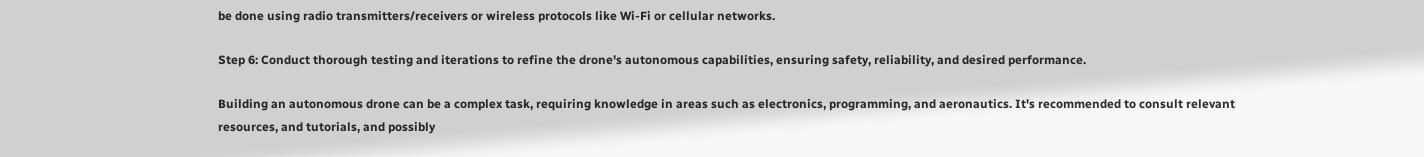be done using radio transmitters/receivers or wireless protocols like Wi-Fi or cellular networks.

Step 6: Conduct thorough testing and iterations to refine the drone's autonomous capabilities, ensuring safety, reliability, and desired performance.

Building an autonomous drone can be a complex task, requiring knowledge in areas such as electronics, programming, and aeronautics. It's recommended to consult relevant resources, and tutorials, and possibly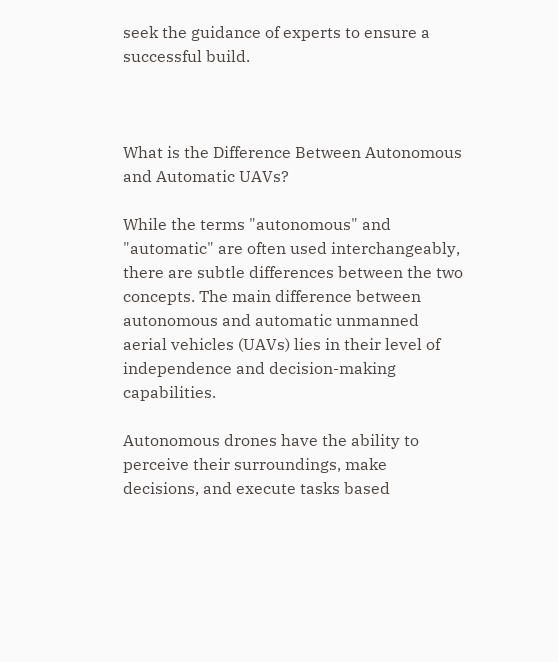seek the guidance of experts to ensure a successful build.



What is the Difference Between Autonomous and Automatic UAVs?

While the terms "autonomous" and "automatic" are often used interchangeably, there are subtle differences between the two concepts. The main difference between autonomous and automatic unmanned aerial vehicles (UAVs) lies in their level of independence and decision-making capabilities.

Autonomous drones have the ability to perceive their surroundings, make decisions, and execute tasks based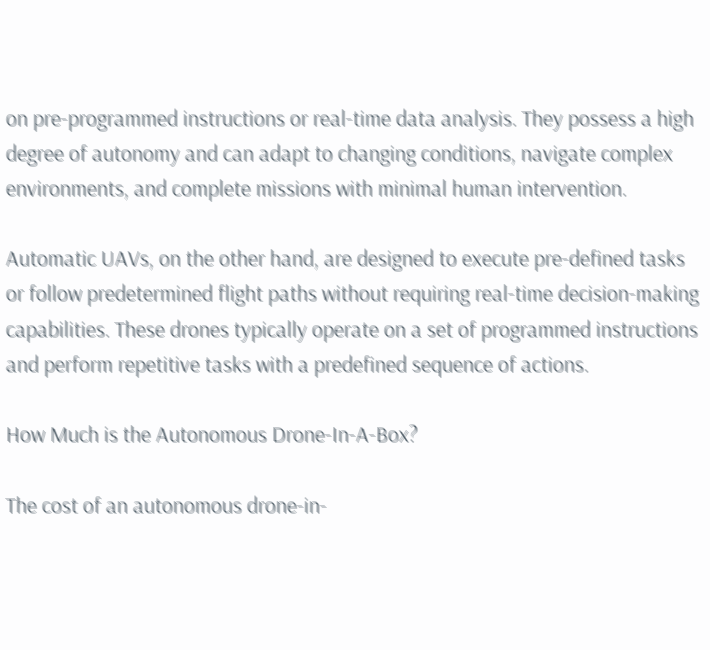on pre-programmed instructions or real-time data analysis. They possess a high degree of autonomy and can adapt to changing conditions, navigate complex environments, and complete missions with minimal human intervention.

Automatic UAVs, on the other hand, are designed to execute pre-defined tasks or follow predetermined flight paths without requiring real-time decision-making capabilities. These drones typically operate on a set of programmed instructions and perform repetitive tasks with a predefined sequence of actions.

How Much is the Autonomous Drone-In-A-Box?

The cost of an autonomous drone-in-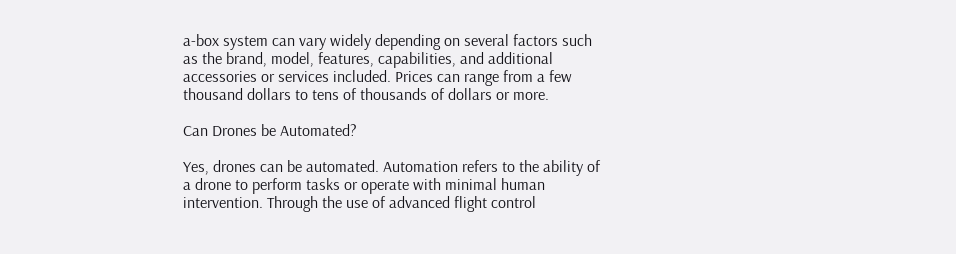a-box system can vary widely depending on several factors such as the brand, model, features, capabilities, and additional accessories or services included. Prices can range from a few thousand dollars to tens of thousands of dollars or more.

Can Drones be Automated?

Yes, drones can be automated. Automation refers to the ability of a drone to perform tasks or operate with minimal human intervention. Through the use of advanced flight control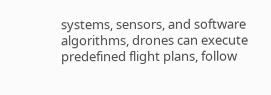systems, sensors, and software algorithms, drones can execute predefined flight plans, follow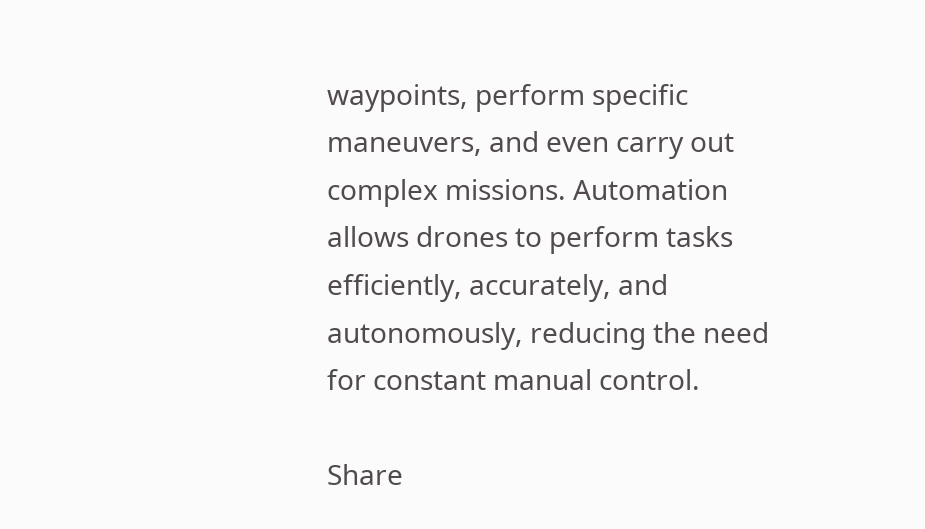waypoints, perform specific maneuvers, and even carry out complex missions. Automation allows drones to perform tasks efficiently, accurately, and autonomously, reducing the need for constant manual control.

Share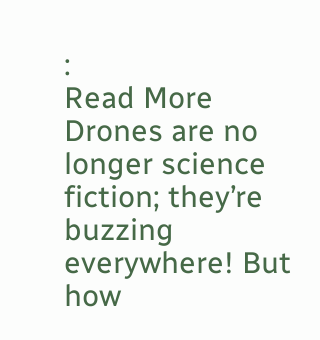:
Read More
Drones are no longer science fiction; they’re buzzing everywhere! But how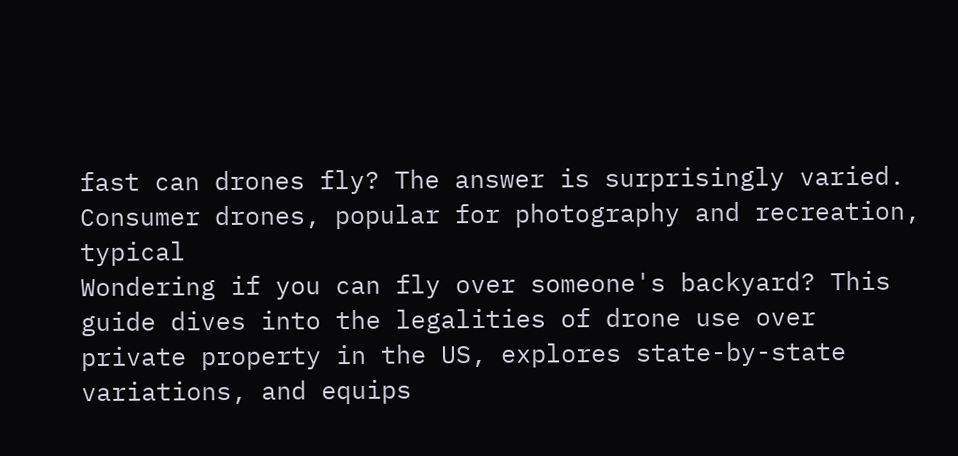fast can drones fly? The answer is surprisingly varied. Consumer drones, popular for photography and recreation, typical
Wondering if you can fly over someone's backyard? This guide dives into the legalities of drone use over private property in the US, explores state-by-state variations, and equips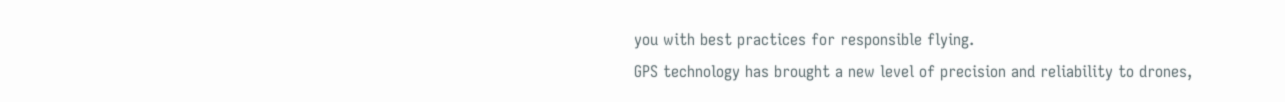you with best practices for responsible flying.
GPS technology has brought a new level of precision and reliability to drones,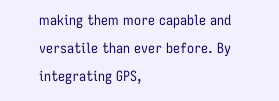making them more capable and versatile than ever before. By integrating GPS,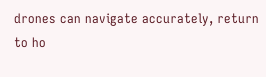drones can navigate accurately, return to ho